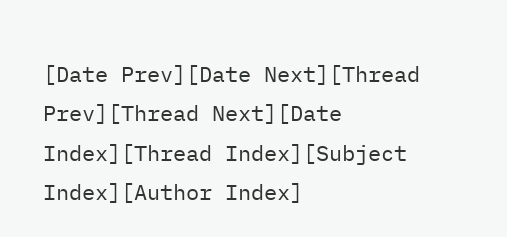[Date Prev][Date Next][Thread Prev][Thread Next][Date Index][Thread Index][Subject Index][Author Index]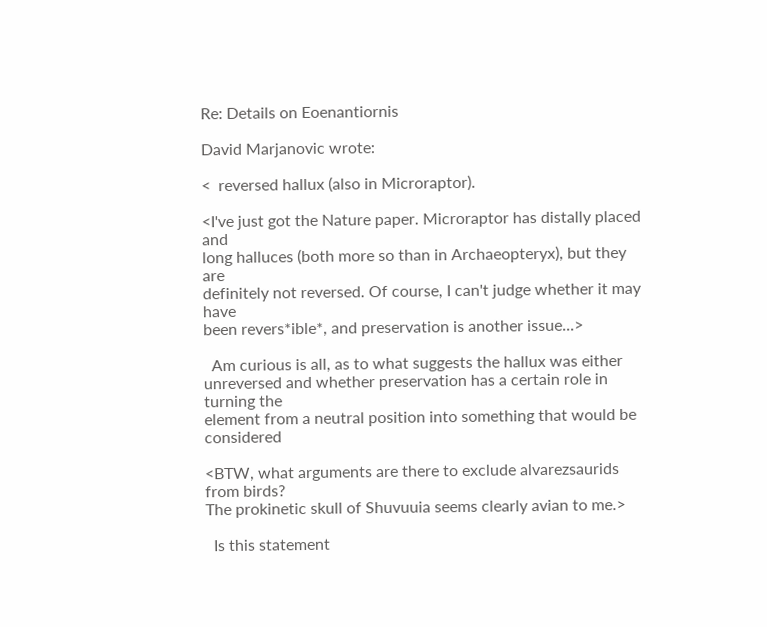Re: Details on Eoenantiornis

David Marjanovic wrote:

<  reversed hallux (also in Microraptor).

<I've just got the Nature paper. Microraptor has distally placed and
long halluces (both more so than in Archaeopteryx), but they are
definitely not reversed. Of course, I can't judge whether it may have
been revers*ible*, and preservation is another issue...>

  Am curious is all, as to what suggests the hallux was either
unreversed and whether preservation has a certain role in turning the
element from a neutral position into something that would be considered

<BTW, what arguments are there to exclude alvarezsaurids from birds?
The prokinetic skull of Shuvuuia seems clearly avian to me.>

  Is this statement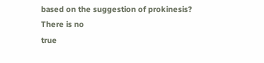based on the suggestion of prokinesis? There is no
true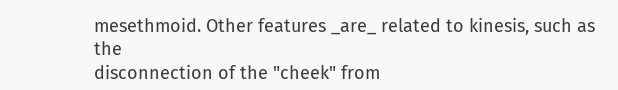mesethmoid. Other features _are_ related to kinesis, such as the
disconnection of the "cheek" from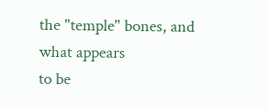the "temple" bones, and what appears
to be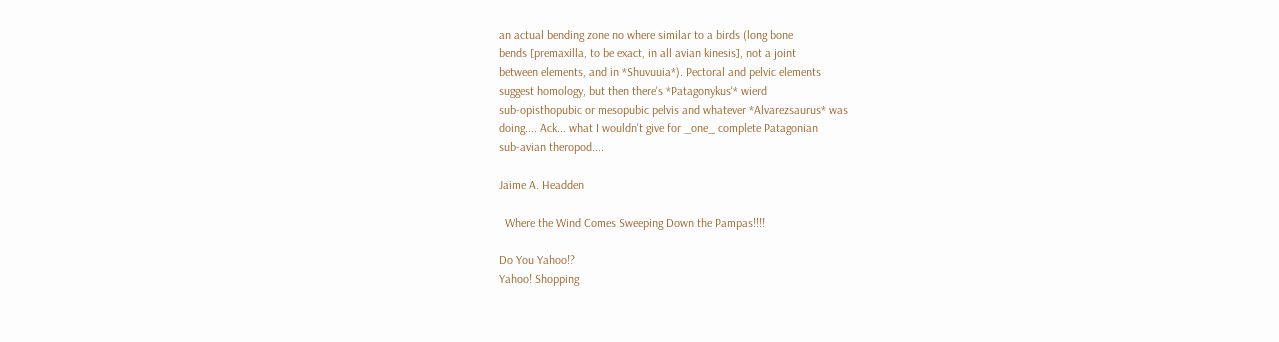an actual bending zone no where similar to a birds (long bone
bends [premaxilla, to be exact, in all avian kinesis], not a joint
between elements, and in *Shuvuuia*). Pectoral and pelvic elements
suggest homology, but then there's *Patagonykus'* wierd
sub-opisthopubic or mesopubic pelvis and whatever *Alvarezsaurus* was
doing.... Ack... what I wouldn't give for _one_ complete Patagonian
sub-avian theropod....

Jaime A. Headden

  Where the Wind Comes Sweeping Down the Pampas!!!!

Do You Yahoo!?
Yahoo! Shopping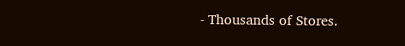- Thousands of Stores.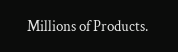Millions of Products.